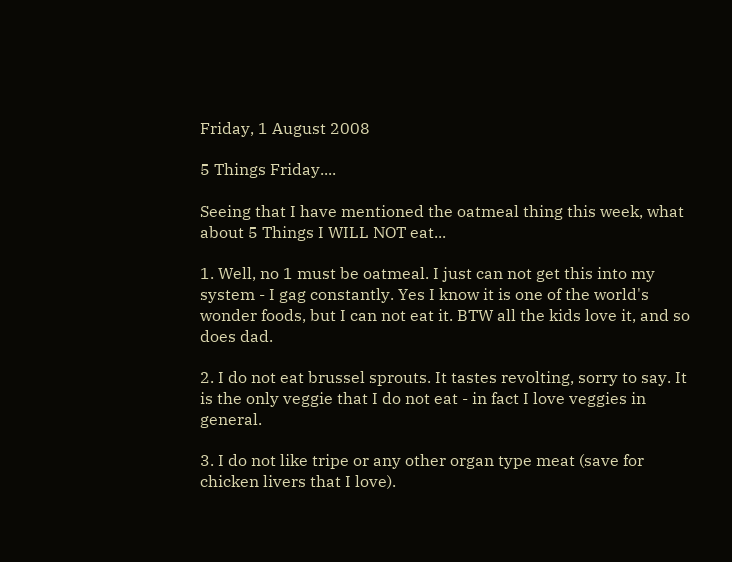Friday, 1 August 2008

5 Things Friday....

Seeing that I have mentioned the oatmeal thing this week, what about 5 Things I WILL NOT eat...

1. Well, no 1 must be oatmeal. I just can not get this into my system - I gag constantly. Yes I know it is one of the world's wonder foods, but I can not eat it. BTW all the kids love it, and so does dad.

2. I do not eat brussel sprouts. It tastes revolting, sorry to say. It is the only veggie that I do not eat - in fact I love veggies in general.

3. I do not like tripe or any other organ type meat (save for chicken livers that I love).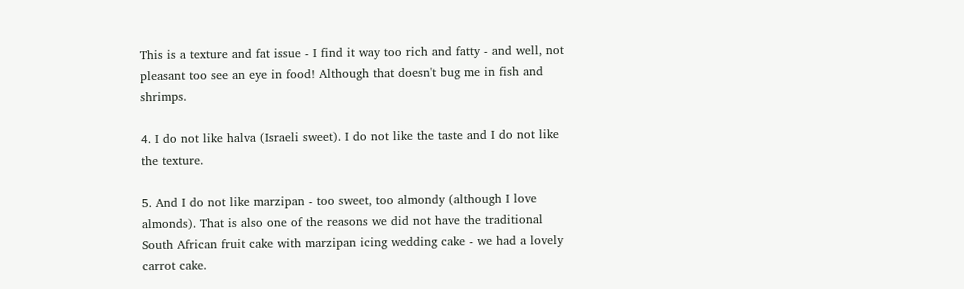This is a texture and fat issue - I find it way too rich and fatty - and well, not pleasant too see an eye in food! Although that doesn't bug me in fish and shrimps.

4. I do not like halva (Israeli sweet). I do not like the taste and I do not like the texture.

5. And I do not like marzipan - too sweet, too almondy (although I love almonds). That is also one of the reasons we did not have the traditional South African fruit cake with marzipan icing wedding cake - we had a lovely carrot cake.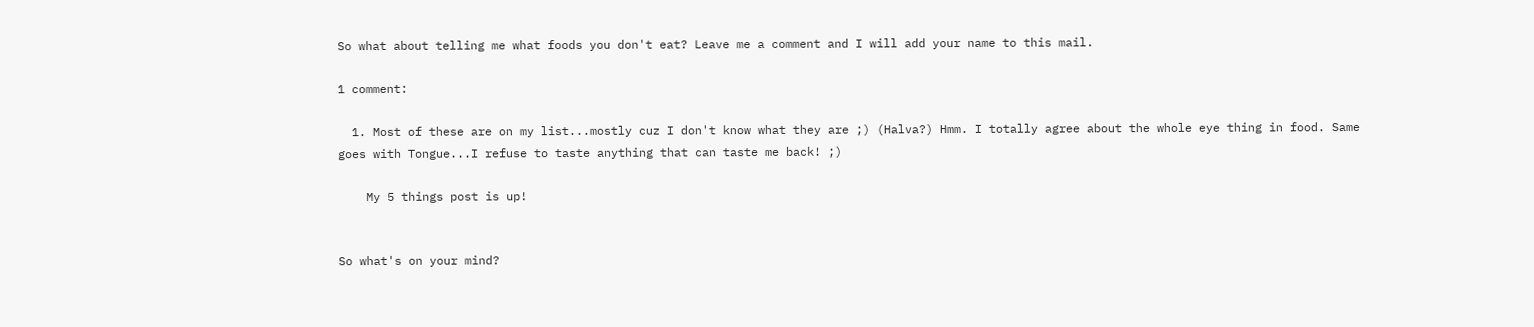So what about telling me what foods you don't eat? Leave me a comment and I will add your name to this mail.

1 comment:

  1. Most of these are on my list...mostly cuz I don't know what they are ;) (Halva?) Hmm. I totally agree about the whole eye thing in food. Same goes with Tongue...I refuse to taste anything that can taste me back! ;)

    My 5 things post is up!


So what's on your mind?